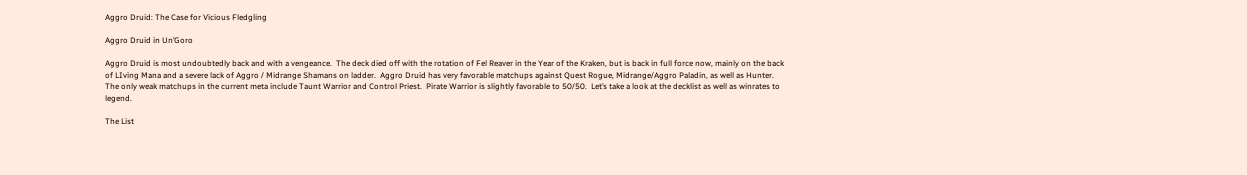Aggro Druid: The Case for Vicious Fledgling

Aggro Druid in Un’Goro

Aggro Druid is most undoubtedly back and with a vengeance.  The deck died off with the rotation of Fel Reaver in the Year of the Kraken, but is back in full force now, mainly on the back of LIving Mana and a severe lack of Aggro / Midrange Shamans on ladder.  Aggro Druid has very favorable matchups against Quest Rogue, Midrange/Aggro Paladin, as well as Hunter.  The only weak matchups in the current meta include Taunt Warrior and Control Priest.  Pirate Warrior is slightly favorable to 50/50.  Let’s take a look at the decklist as well as winrates to legend.

The List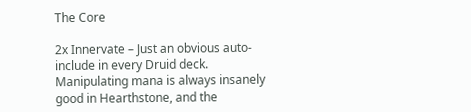The Core

2x Innervate – Just an obvious auto-include in every Druid deck. Manipulating mana is always insanely good in Hearthstone, and the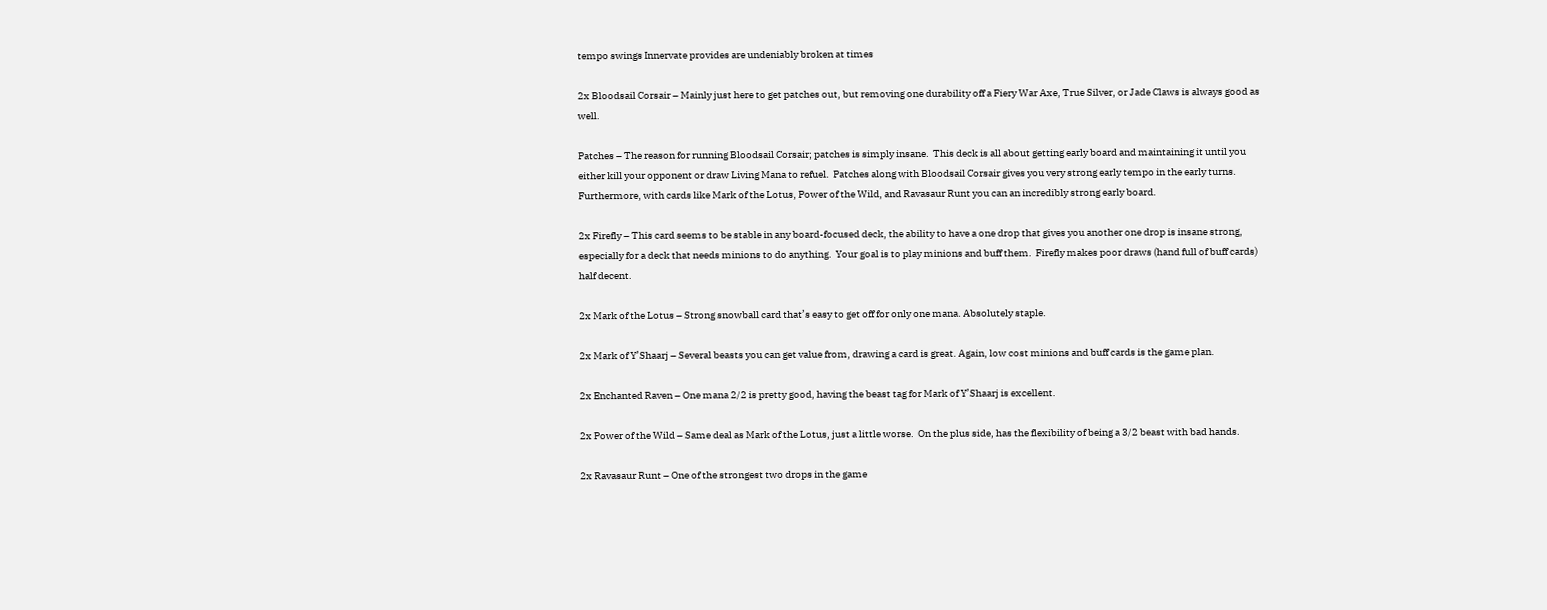tempo swings Innervate provides are undeniably broken at times

2x Bloodsail Corsair – Mainly just here to get patches out, but removing one durability off a Fiery War Axe, True Silver, or Jade Claws is always good as well.

Patches – The reason for running Bloodsail Corsair; patches is simply insane.  This deck is all about getting early board and maintaining it until you either kill your opponent or draw Living Mana to refuel.  Patches along with Bloodsail Corsair gives you very strong early tempo in the early turns.  Furthermore, with cards like Mark of the Lotus, Power of the Wild, and Ravasaur Runt you can an incredibly strong early board.

2x Firefly – This card seems to be stable in any board-focused deck, the ability to have a one drop that gives you another one drop is insane strong, especially for a deck that needs minions to do anything.  Your goal is to play minions and buff them.  Firefly makes poor draws (hand full of buff cards) half decent.

2x Mark of the Lotus – Strong snowball card that’s easy to get off for only one mana. Absolutely staple.

2x Mark of Y’Shaarj – Several beasts you can get value from, drawing a card is great. Again, low cost minions and buff cards is the game plan.

2x Enchanted Raven – One mana 2/2 is pretty good, having the beast tag for Mark of Y’Shaarj is excellent.

2x Power of the Wild – Same deal as Mark of the Lotus, just a little worse.  On the plus side, has the flexibility of being a 3/2 beast with bad hands.

2x Ravasaur Runt – One of the strongest two drops in the game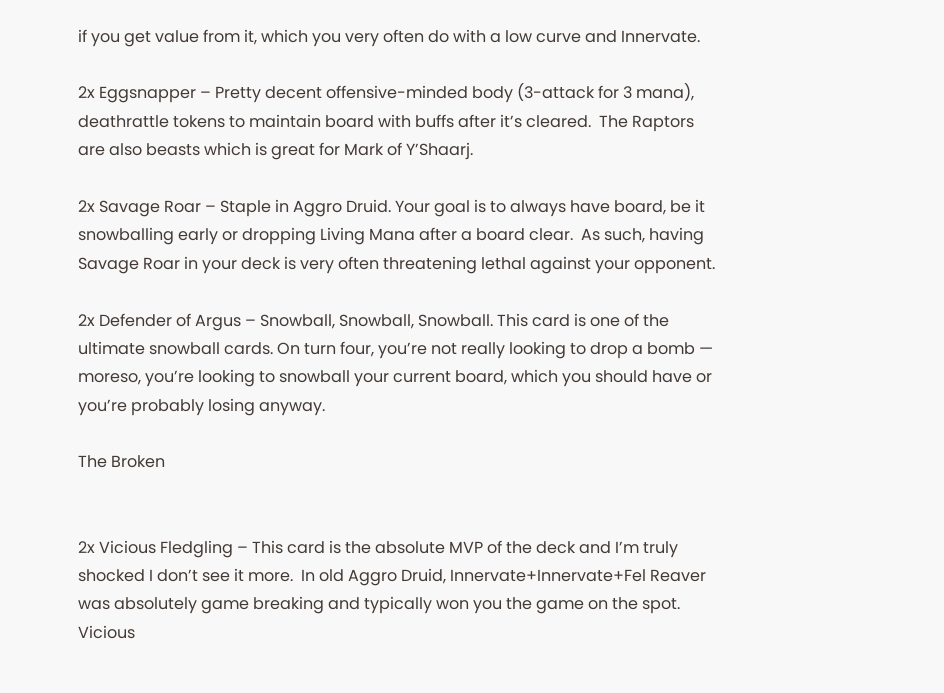if you get value from it, which you very often do with a low curve and Innervate.

2x Eggsnapper – Pretty decent offensive-minded body (3-attack for 3 mana), deathrattle tokens to maintain board with buffs after it’s cleared.  The Raptors are also beasts which is great for Mark of Y’Shaarj.

2x Savage Roar – Staple in Aggro Druid. Your goal is to always have board, be it snowballing early or dropping Living Mana after a board clear.  As such, having Savage Roar in your deck is very often threatening lethal against your opponent.

2x Defender of Argus – Snowball, Snowball, Snowball. This card is one of the ultimate snowball cards. On turn four, you’re not really looking to drop a bomb — moreso, you’re looking to snowball your current board, which you should have or you’re probably losing anyway.

The Broken


2x Vicious Fledgling – This card is the absolute MVP of the deck and I’m truly shocked I don’t see it more.  In old Aggro Druid, Innervate+Innervate+Fel Reaver was absolutely game breaking and typically won you the game on the spot.  Vicious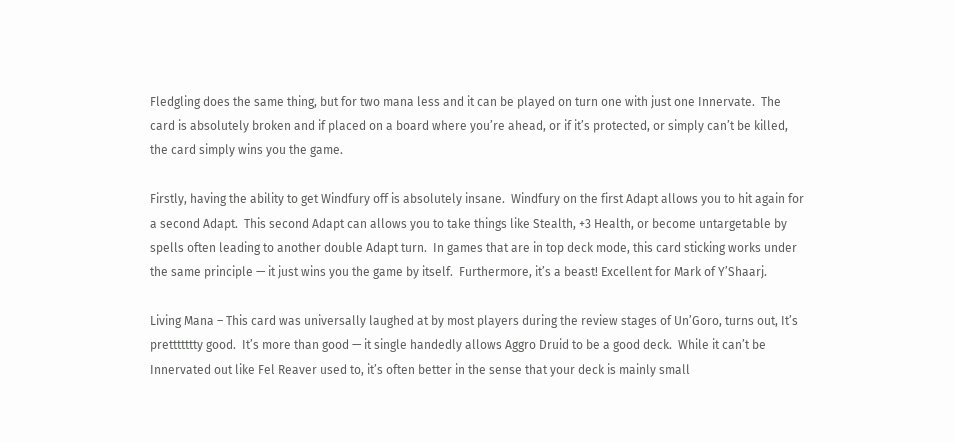Fledgling does the same thing, but for two mana less and it can be played on turn one with just one Innervate.  The card is absolutely broken and if placed on a board where you’re ahead, or if it’s protected, or simply can’t be killed, the card simply wins you the game.

Firstly, having the ability to get Windfury off is absolutely insane.  Windfury on the first Adapt allows you to hit again for a second Adapt.  This second Adapt can allows you to take things like Stealth, +3 Health, or become untargetable by spells often leading to another double Adapt turn.  In games that are in top deck mode, this card sticking works under the same principle — it just wins you the game by itself.  Furthermore, it’s a beast! Excellent for Mark of Y’Shaarj.

Living Mana – This card was universally laughed at by most players during the review stages of Un’Goro, turns out, It’s prettttttty good.  It’s more than good — it single handedly allows Aggro Druid to be a good deck.  While it can’t be Innervated out like Fel Reaver used to, it’s often better in the sense that your deck is mainly small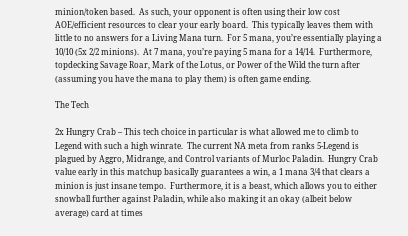minion/token based.  As such, your opponent is often using their low cost AOE/efficient resources to clear your early board.  This typically leaves them with little to no answers for a Living Mana turn.  For 5 mana, you’re essentially playing a 10/10 (5x 2/2 minions).  At 7 mana, you’re paying 5 mana for a 14/14.  Furthermore, topdecking Savage Roar, Mark of the Lotus, or Power of the Wild the turn after (assuming you have the mana to play them) is often game ending.

The Tech

2x Hungry Crab – This tech choice in particular is what allowed me to climb to Legend with such a high winrate.  The current NA meta from ranks 5-Legend is plagued by Aggro, Midrange, and Control variants of Murloc Paladin.  Hungry Crab value early in this matchup basically guarantees a win, a 1 mana 3/4 that clears a minion is just insane tempo.  Furthermore, it is a beast, which allows you to either snowball further against Paladin, while also making it an okay (albeit below average) card at times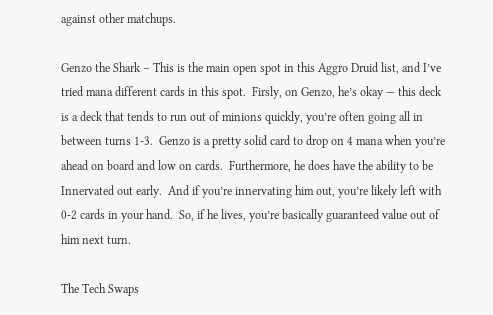against other matchups.

Genzo the Shark – This is the main open spot in this Aggro Druid list, and I’ve tried mana different cards in this spot.  Firsly, on Genzo, he’s okay — this deck is a deck that tends to run out of minions quickly, you’re often going all in between turns 1-3.  Genzo is a pretty solid card to drop on 4 mana when you’re ahead on board and low on cards.  Furthermore, he does have the ability to be Innervated out early.  And if you’re innervating him out, you’re likely left with 0-2 cards in your hand.  So, if he lives, you’re basically guaranteed value out of him next turn.

The Tech Swaps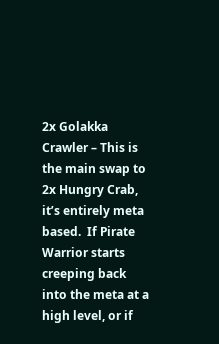2x Golakka Crawler – This is the main swap to 2x Hungry Crab, it’s entirely meta based.  If Pirate Warrior starts creeping back into the meta at a high level, or if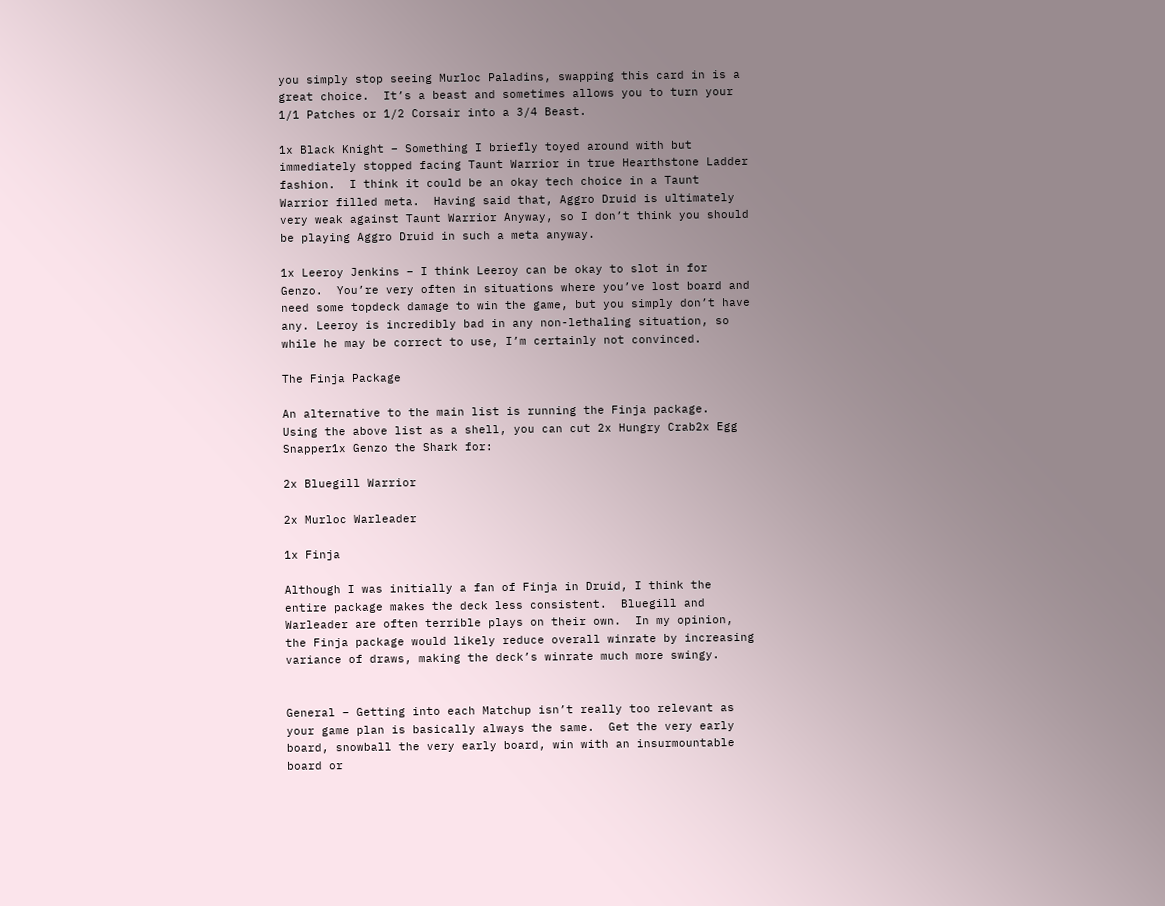you simply stop seeing Murloc Paladins, swapping this card in is a great choice.  It’s a beast and sometimes allows you to turn your 1/1 Patches or 1/2 Corsair into a 3/4 Beast.

1x Black Knight – Something I briefly toyed around with but immediately stopped facing Taunt Warrior in true Hearthstone Ladder fashion.  I think it could be an okay tech choice in a Taunt Warrior filled meta.  Having said that, Aggro Druid is ultimately very weak against Taunt Warrior Anyway, so I don’t think you should be playing Aggro Druid in such a meta anyway.

1x Leeroy Jenkins – I think Leeroy can be okay to slot in for Genzo.  You’re very often in situations where you’ve lost board and need some topdeck damage to win the game, but you simply don’t have any. Leeroy is incredibly bad in any non-lethaling situation, so while he may be correct to use, I’m certainly not convinced.

The Finja Package

An alternative to the main list is running the Finja package.  Using the above list as a shell, you can cut 2x Hungry Crab2x Egg Snapper1x Genzo the Shark for:

2x Bluegill Warrior

2x Murloc Warleader

1x Finja

Although I was initially a fan of Finja in Druid, I think the entire package makes the deck less consistent.  Bluegill and Warleader are often terrible plays on their own.  In my opinion, the Finja package would likely reduce overall winrate by increasing variance of draws, making the deck’s winrate much more swingy.


General – Getting into each Matchup isn’t really too relevant as your game plan is basically always the same.  Get the very early board, snowball the very early board, win with an insurmountable board or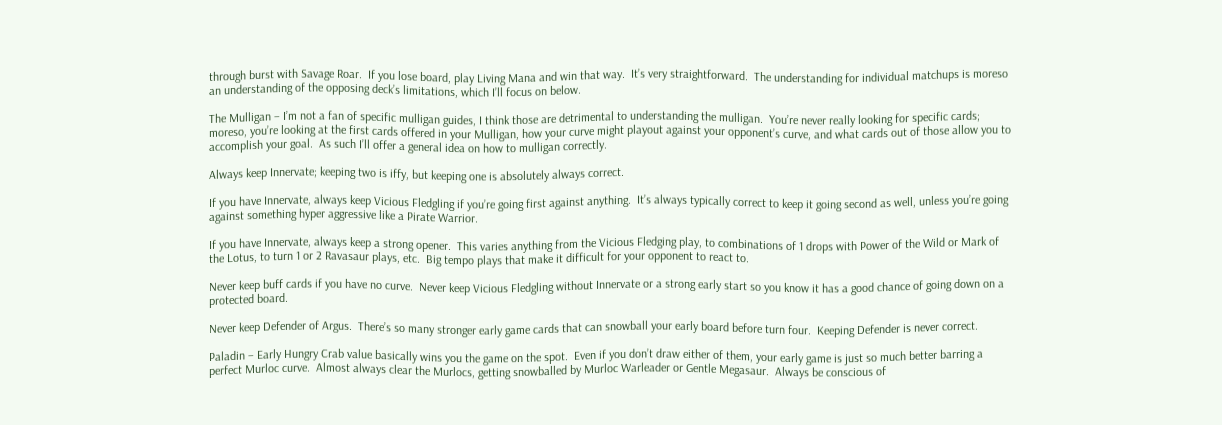through burst with Savage Roar.  If you lose board, play Living Mana and win that way.  It’s very straightforward.  The understanding for individual matchups is moreso an understanding of the opposing deck’s limitations, which I’ll focus on below.

The Mulligan – I’m not a fan of specific mulligan guides, I think those are detrimental to understanding the mulligan.  You’re never really looking for specific cards; moreso, you’re looking at the first cards offered in your Mulligan, how your curve might playout against your opponent’s curve, and what cards out of those allow you to accomplish your goal.  As such I’ll offer a general idea on how to mulligan correctly.

Always keep Innervate; keeping two is iffy, but keeping one is absolutely always correct.

If you have Innervate, always keep Vicious Fledgling if you’re going first against anything.  It’s always typically correct to keep it going second as well, unless you’re going against something hyper aggressive like a Pirate Warrior.

If you have Innervate, always keep a strong opener.  This varies anything from the Vicious Fledging play, to combinations of 1 drops with Power of the Wild or Mark of the Lotus, to turn 1 or 2 Ravasaur plays, etc.  Big tempo plays that make it difficult for your opponent to react to.

Never keep buff cards if you have no curve.  Never keep Vicious Fledgling without Innervate or a strong early start so you know it has a good chance of going down on a protected board.

Never keep Defender of Argus.  There’s so many stronger early game cards that can snowball your early board before turn four.  Keeping Defender is never correct.

Paladin – Early Hungry Crab value basically wins you the game on the spot.  Even if you don’t draw either of them, your early game is just so much better barring a perfect Murloc curve.  Almost always clear the Murlocs, getting snowballed by Murloc Warleader or Gentle Megasaur.  Always be conscious of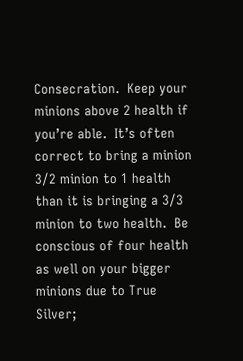Consecration.  Keep your minions above 2 health if you’re able.  It’s often correct to bring a minion 3/2 minion to 1 health than it is bringing a 3/3 minion to two health.  Be conscious of four health as well on your bigger minions due to True Silver;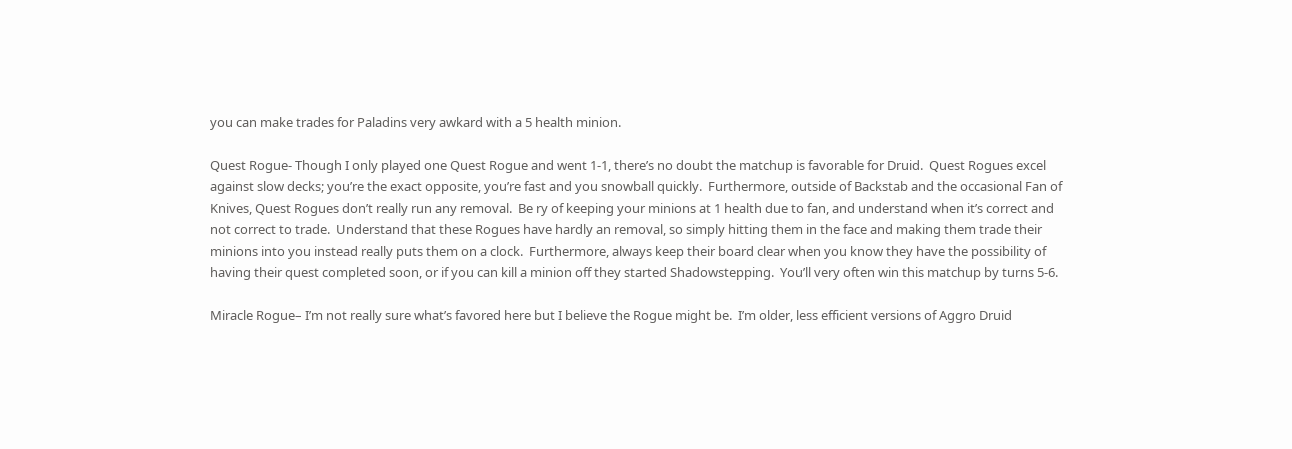you can make trades for Paladins very awkard with a 5 health minion.

Quest Rogue- Though I only played one Quest Rogue and went 1-1, there’s no doubt the matchup is favorable for Druid.  Quest Rogues excel against slow decks; you’re the exact opposite, you’re fast and you snowball quickly.  Furthermore, outside of Backstab and the occasional Fan of Knives, Quest Rogues don’t really run any removal.  Be ry of keeping your minions at 1 health due to fan, and understand when it’s correct and not correct to trade.  Understand that these Rogues have hardly an removal, so simply hitting them in the face and making them trade their minions into you instead really puts them on a clock.  Furthermore, always keep their board clear when you know they have the possibility of having their quest completed soon, or if you can kill a minion off they started Shadowstepping.  You’ll very often win this matchup by turns 5-6.

Miracle Rogue– I’m not really sure what’s favored here but I believe the Rogue might be.  I’m older, less efficient versions of Aggro Druid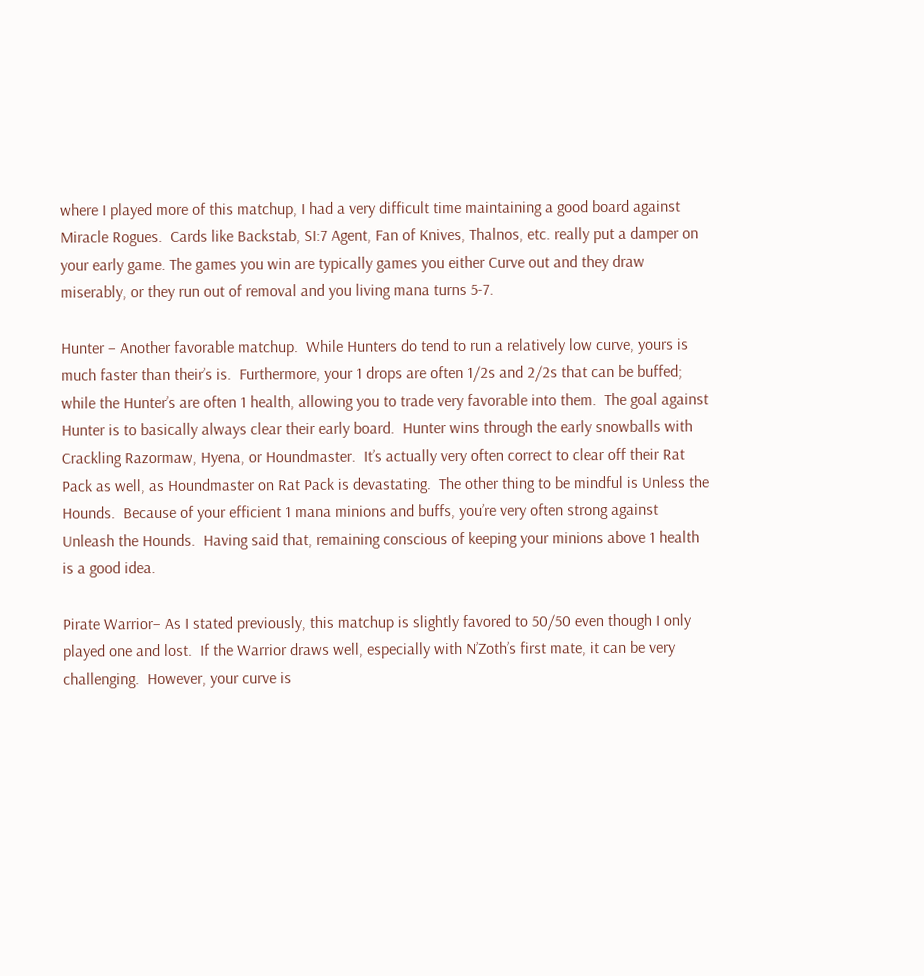where I played more of this matchup, I had a very difficult time maintaining a good board against Miracle Rogues.  Cards like Backstab, SI:7 Agent, Fan of Knives, Thalnos, etc. really put a damper on your early game. The games you win are typically games you either Curve out and they draw miserably, or they run out of removal and you living mana turns 5-7.

Hunter – Another favorable matchup.  While Hunters do tend to run a relatively low curve, yours is much faster than their’s is.  Furthermore, your 1 drops are often 1/2s and 2/2s that can be buffed; while the Hunter’s are often 1 health, allowing you to trade very favorable into them.  The goal against Hunter is to basically always clear their early board.  Hunter wins through the early snowballs with Crackling Razormaw, Hyena, or Houndmaster.  It’s actually very often correct to clear off their Rat Pack as well, as Houndmaster on Rat Pack is devastating.  The other thing to be mindful is Unless the Hounds.  Because of your efficient 1 mana minions and buffs, you’re very often strong against Unleash the Hounds.  Having said that, remaining conscious of keeping your minions above 1 health is a good idea.

Pirate Warrior– As I stated previously, this matchup is slightly favored to 50/50 even though I only played one and lost.  If the Warrior draws well, especially with N’Zoth’s first mate, it can be very challenging.  However, your curve is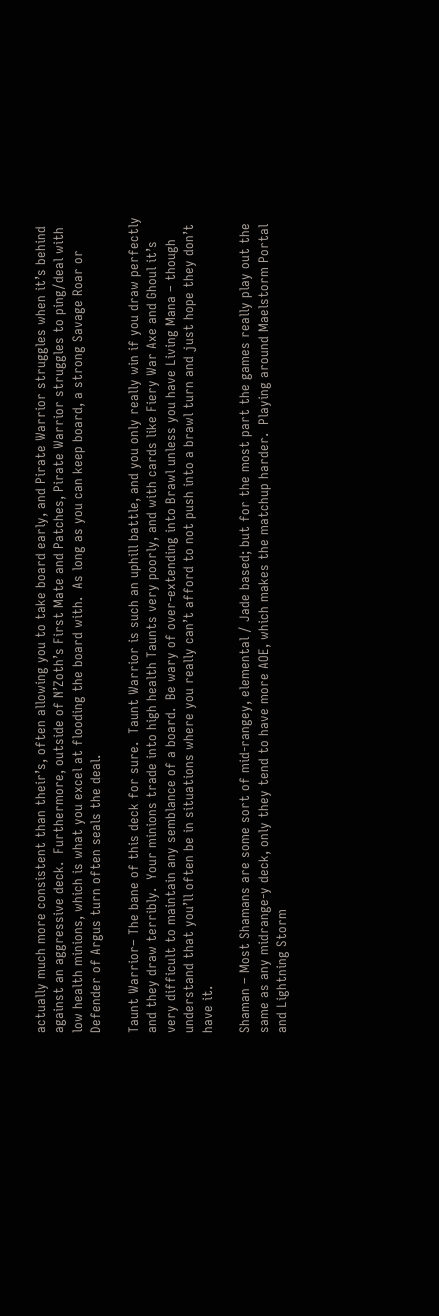actually much more consistent than their’s, often allowing you to take board early, and Pirate Warrior struggles when it’s behind against an aggressive deck.  Furthermore, outside of N’Zoth’s First Mate and Patches, Pirate Warrior struggles to ping/deal with low health minions, which is what you excel at flooding the board with.  As long as you can keep board, a strong Savage Roar or Defender of Argus turn often seals the deal.

Taunt Warrior– The bane of this deck for sure.  Taunt Warrior is such an uphill battle, and you only really win if you draw perfectly and they draw terribly.  Your minions trade into high health Taunts very poorly, and with cards like Fiery War Axe and Ghoul it’s very difficult to maintain any semblance of a board.  Be wary of over-extending into Brawl unless you have Living Mana – though understand that you’ll often be in situations where you really can’t afford to not push into a brawl turn and just hope they don’t have it.

Shaman – Most Shamans are some sort of mid-rangey, elemental / Jade based; but for the most part the games really play out the same as any midrange-y deck, only they tend to have more AOE, which makes the matchup harder.  Playing around Maelstorm Portal and Lightning Storm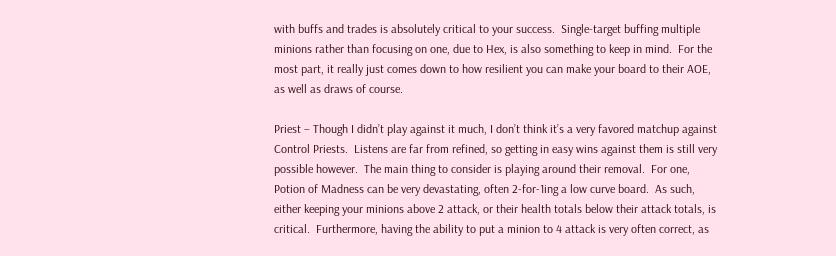with buffs and trades is absolutely critical to your success.  Single-target buffing multiple minions rather than focusing on one, due to Hex, is also something to keep in mind.  For the most part, it really just comes down to how resilient you can make your board to their AOE, as well as draws of course.

Priest – Though I didn’t play against it much, I don’t think it’s a very favored matchup against Control Priests.  Listens are far from refined, so getting in easy wins against them is still very possible however.  The main thing to consider is playing around their removal.  For one, Potion of Madness can be very devastating, often 2-for-1ing a low curve board.  As such, either keeping your minions above 2 attack, or their health totals below their attack totals, is critical.  Furthermore, having the ability to put a minion to 4 attack is very often correct, as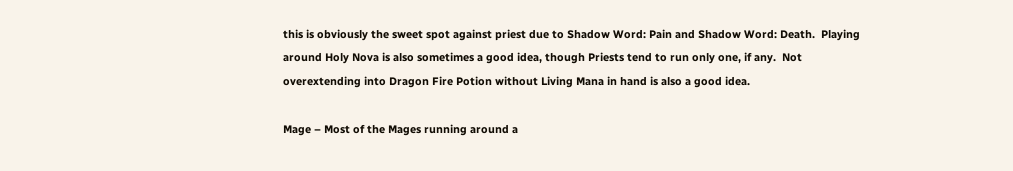this is obviously the sweet spot against priest due to Shadow Word: Pain and Shadow Word: Death.  Playing around Holy Nova is also sometimes a good idea, though Priests tend to run only one, if any.  Not overextending into Dragon Fire Potion without Living Mana in hand is also a good idea.

Mage – Most of the Mages running around a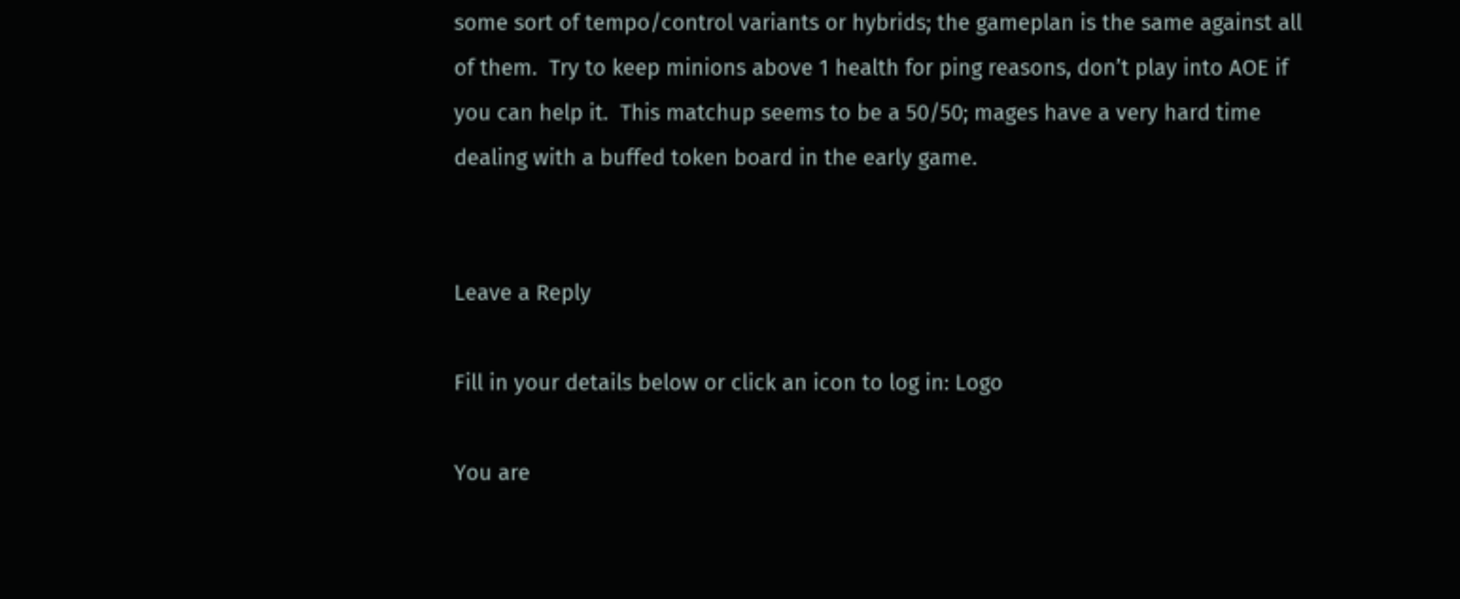some sort of tempo/control variants or hybrids; the gameplan is the same against all of them.  Try to keep minions above 1 health for ping reasons, don’t play into AOE if you can help it.  This matchup seems to be a 50/50; mages have a very hard time dealing with a buffed token board in the early game.


Leave a Reply

Fill in your details below or click an icon to log in: Logo

You are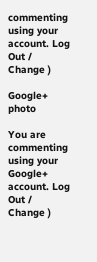commenting using your account. Log Out /  Change )

Google+ photo

You are commenting using your Google+ account. Log Out /  Change )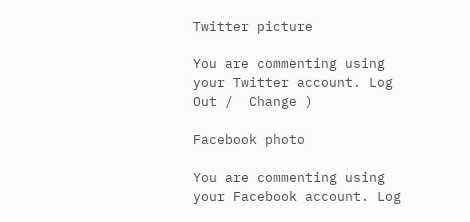Twitter picture

You are commenting using your Twitter account. Log Out /  Change )

Facebook photo

You are commenting using your Facebook account. Log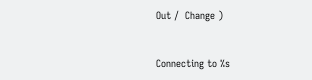Out /  Change )


Connecting to %s